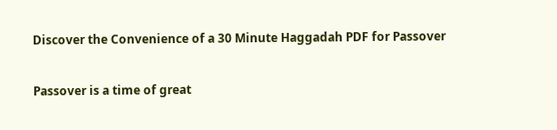Discover the Convenience of a 30 Minute Haggadah PDF for Passover

Passover is a time of great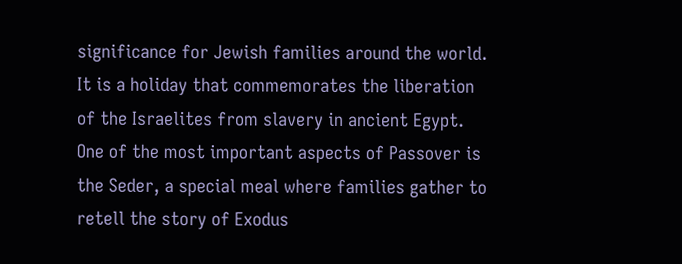significance for Jewish families around the world. It is a holiday that commemorates the liberation of the Israelites from slavery in ancient Egypt. One of the most important aspects of Passover is the Seder, a special meal where families gather to retell the story of Exodus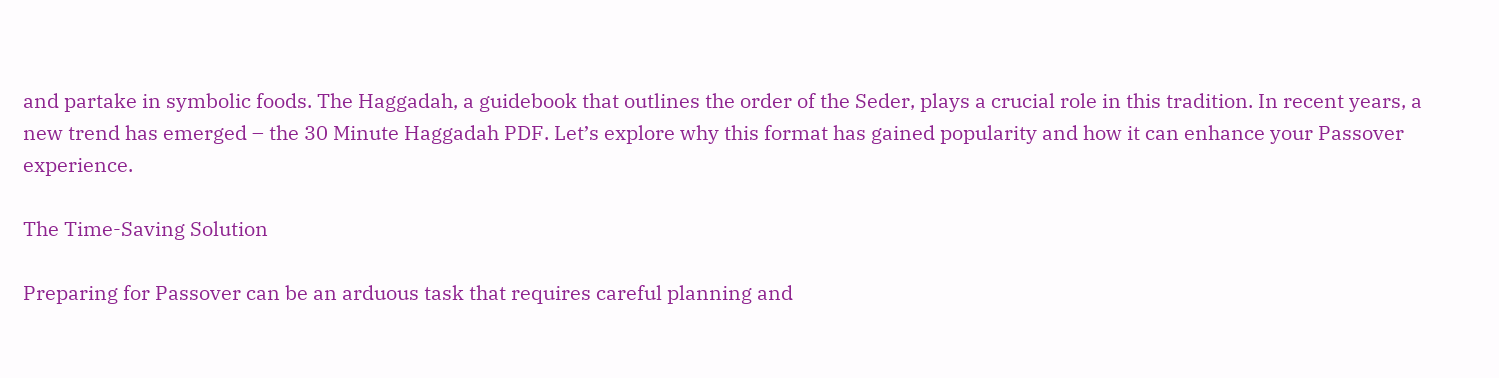and partake in symbolic foods. The Haggadah, a guidebook that outlines the order of the Seder, plays a crucial role in this tradition. In recent years, a new trend has emerged – the 30 Minute Haggadah PDF. Let’s explore why this format has gained popularity and how it can enhance your Passover experience.

The Time-Saving Solution

Preparing for Passover can be an arduous task that requires careful planning and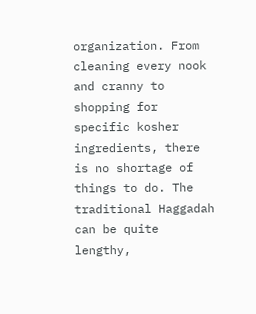organization. From cleaning every nook and cranny to shopping for specific kosher ingredients, there is no shortage of things to do. The traditional Haggadah can be quite lengthy,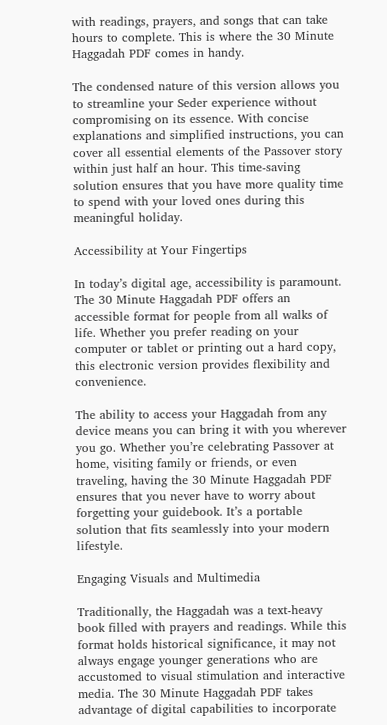with readings, prayers, and songs that can take hours to complete. This is where the 30 Minute Haggadah PDF comes in handy.

The condensed nature of this version allows you to streamline your Seder experience without compromising on its essence. With concise explanations and simplified instructions, you can cover all essential elements of the Passover story within just half an hour. This time-saving solution ensures that you have more quality time to spend with your loved ones during this meaningful holiday.

Accessibility at Your Fingertips

In today’s digital age, accessibility is paramount. The 30 Minute Haggadah PDF offers an accessible format for people from all walks of life. Whether you prefer reading on your computer or tablet or printing out a hard copy, this electronic version provides flexibility and convenience.

The ability to access your Haggadah from any device means you can bring it with you wherever you go. Whether you’re celebrating Passover at home, visiting family or friends, or even traveling, having the 30 Minute Haggadah PDF ensures that you never have to worry about forgetting your guidebook. It’s a portable solution that fits seamlessly into your modern lifestyle.

Engaging Visuals and Multimedia

Traditionally, the Haggadah was a text-heavy book filled with prayers and readings. While this format holds historical significance, it may not always engage younger generations who are accustomed to visual stimulation and interactive media. The 30 Minute Haggadah PDF takes advantage of digital capabilities to incorporate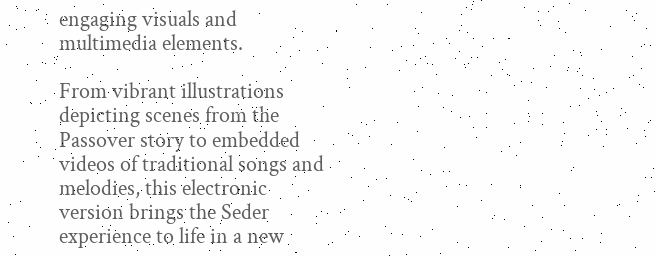engaging visuals and multimedia elements.

From vibrant illustrations depicting scenes from the Passover story to embedded videos of traditional songs and melodies, this electronic version brings the Seder experience to life in a new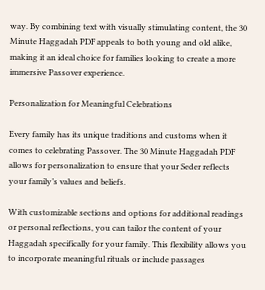way. By combining text with visually stimulating content, the 30 Minute Haggadah PDF appeals to both young and old alike, making it an ideal choice for families looking to create a more immersive Passover experience.

Personalization for Meaningful Celebrations

Every family has its unique traditions and customs when it comes to celebrating Passover. The 30 Minute Haggadah PDF allows for personalization to ensure that your Seder reflects your family’s values and beliefs.

With customizable sections and options for additional readings or personal reflections, you can tailor the content of your Haggadah specifically for your family. This flexibility allows you to incorporate meaningful rituals or include passages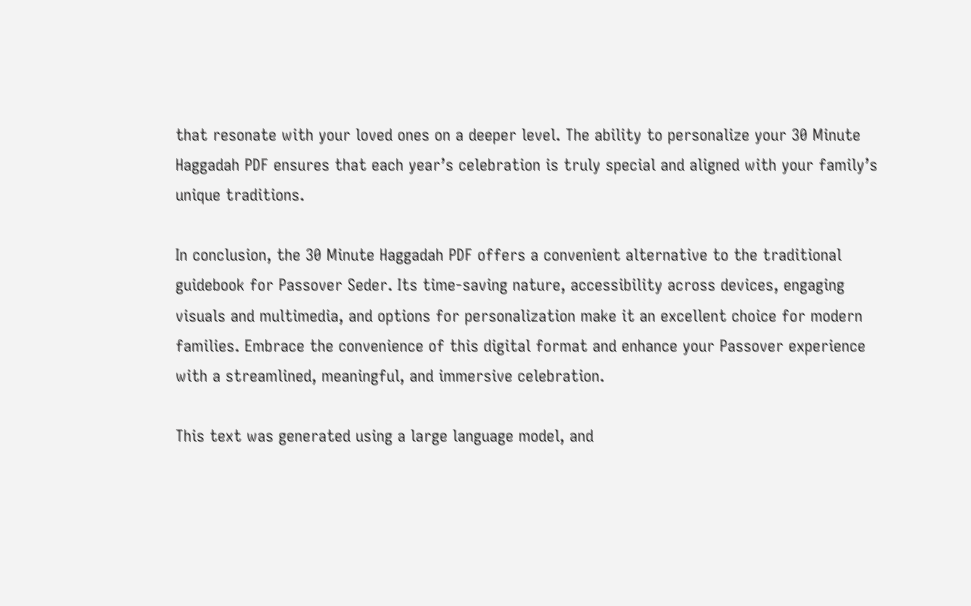that resonate with your loved ones on a deeper level. The ability to personalize your 30 Minute Haggadah PDF ensures that each year’s celebration is truly special and aligned with your family’s unique traditions.

In conclusion, the 30 Minute Haggadah PDF offers a convenient alternative to the traditional guidebook for Passover Seder. Its time-saving nature, accessibility across devices, engaging visuals and multimedia, and options for personalization make it an excellent choice for modern families. Embrace the convenience of this digital format and enhance your Passover experience with a streamlined, meaningful, and immersive celebration.

This text was generated using a large language model, and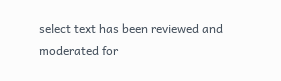select text has been reviewed and moderated for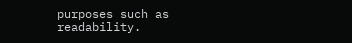purposes such as readability.